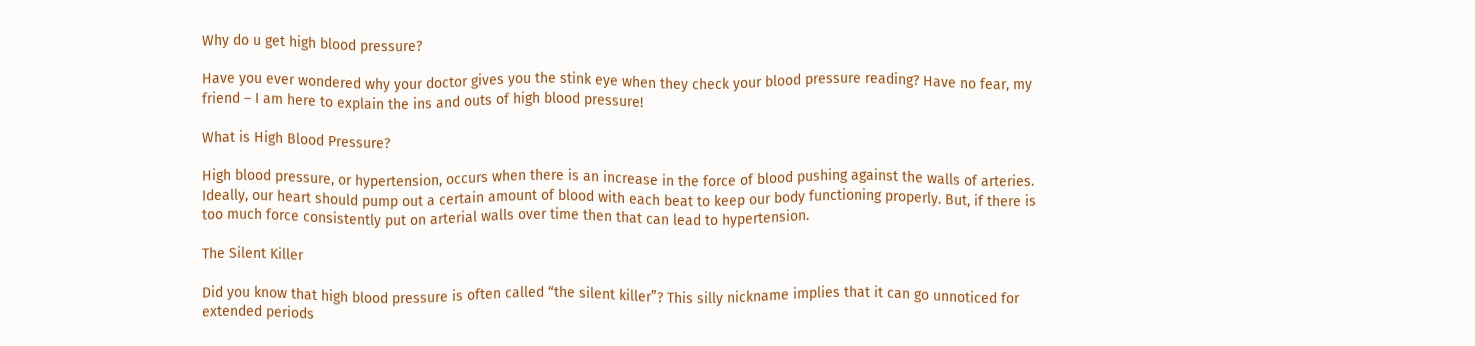Why do u get high blood pressure?

Have you ever wondered why your doctor gives you the stink eye when they check your blood pressure reading? Have no fear, my friend – I am here to explain the ins and outs of high blood pressure!

What is High Blood Pressure?

High blood pressure, or hypertension, occurs when there is an increase in the force of blood pushing against the walls of arteries. Ideally, our heart should pump out a certain amount of blood with each beat to keep our body functioning properly. But, if there is too much force consistently put on arterial walls over time then that can lead to hypertension.

The Silent Killer

Did you know that high blood pressure is often called “the silent killer”? This silly nickname implies that it can go unnoticed for extended periods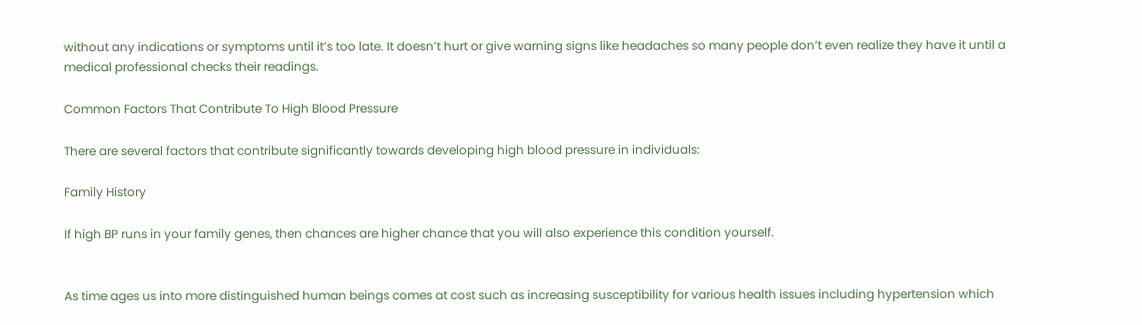without any indications or symptoms until it’s too late. It doesn’t hurt or give warning signs like headaches so many people don’t even realize they have it until a medical professional checks their readings.

Common Factors That Contribute To High Blood Pressure

There are several factors that contribute significantly towards developing high blood pressure in individuals:

Family History

If high BP runs in your family genes, then chances are higher chance that you will also experience this condition yourself.


As time ages us into more distinguished human beings comes at cost such as increasing susceptibility for various health issues including hypertension which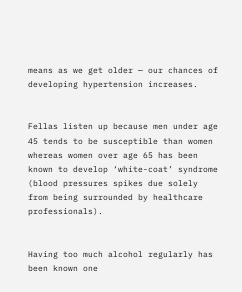means as we get older — our chances of developing hypertension increases.


Fellas listen up because men under age 45 tends to be susceptible than women whereas women over age 65 has been known to develop ‘white-coat’ syndrome (blood pressures spikes due solely from being surrounded by healthcare professionals).


Having too much alcohol regularly has been known one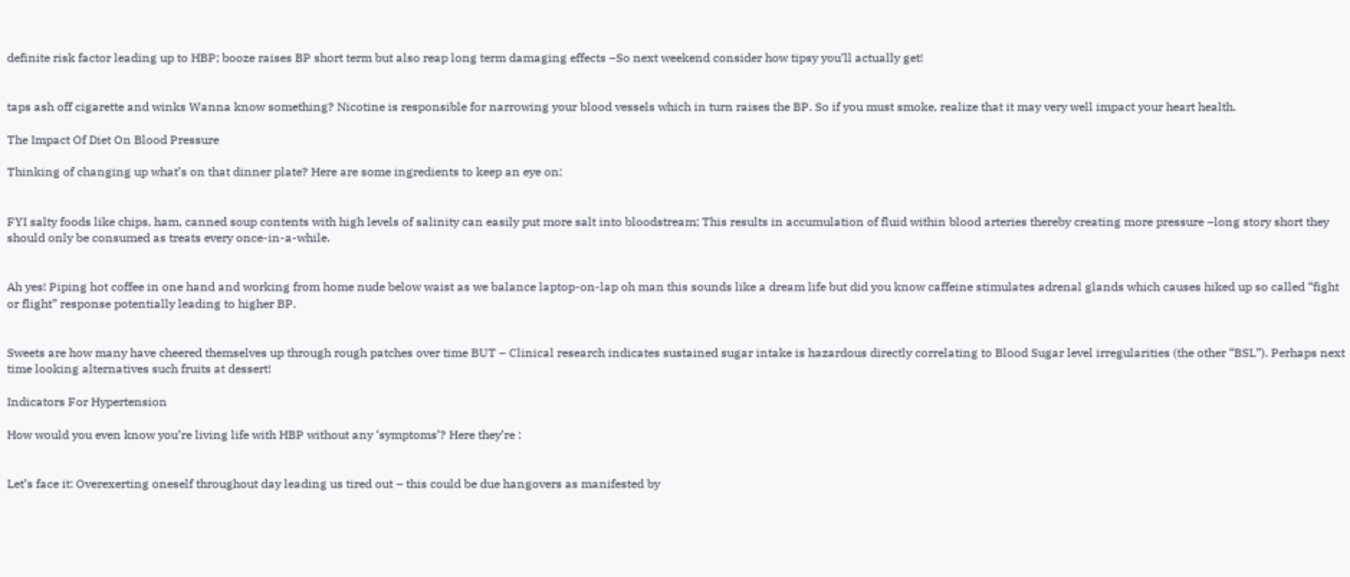definite risk factor leading up to HBP; booze raises BP short term but also reap long term damaging effects –So next weekend consider how tipsy you’ll actually get!


taps ash off cigarette and winks Wanna know something? Nicotine is responsible for narrowing your blood vessels which in turn raises the BP. So if you must smoke, realize that it may very well impact your heart health.

The Impact Of Diet On Blood Pressure

Thinking of changing up what’s on that dinner plate? Here are some ingredients to keep an eye on:


FYI salty foods like chips, ham, canned soup contents with high levels of salinity can easily put more salt into bloodstream; This results in accumulation of fluid within blood arteries thereby creating more pressure –long story short they should only be consumed as treats every once-in-a-while.


Ah yes! Piping hot coffee in one hand and working from home nude below waist as we balance laptop-on-lap oh man this sounds like a dream life but did you know caffeine stimulates adrenal glands which causes hiked up so called “fight or flight” response potentially leading to higher BP.


Sweets are how many have cheered themselves up through rough patches over time BUT – Clinical research indicates sustained sugar intake is hazardous directly correlating to Blood Sugar level irregularities (the other “BSL”). Perhaps next time looking alternatives such fruits at dessert!

Indicators For Hypertension

How would you even know you’re living life with HBP without any ‘symptoms’? Here they’re :


Let’s face it: Overexerting oneself throughout day leading us tired out – this could be due hangovers as manifested by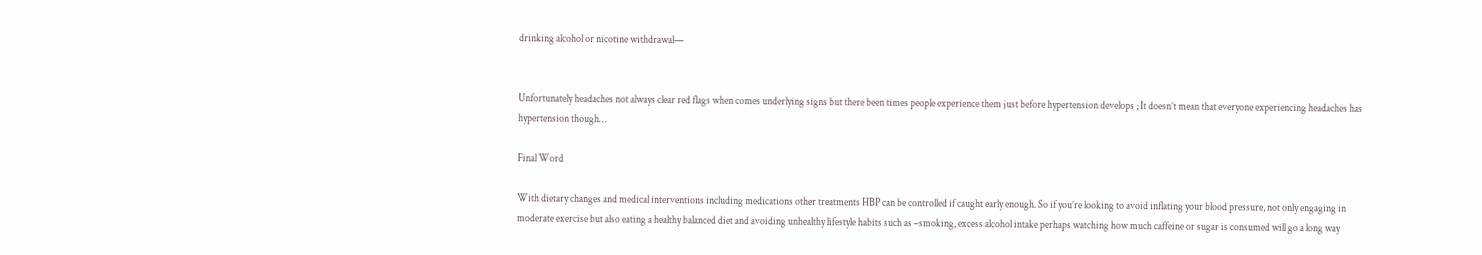drinking alcohol or nicotine withdrawal—


Unfortunately headaches not always clear red flags when comes underlying signs but there been times people experience them just before hypertension develops ; It doesn’t mean that everyone experiencing headaches has hypertension though…

Final Word

With dietary changes and medical interventions including medications other treatments HBP can be controlled if caught early enough. So if you’re looking to avoid inflating your blood pressure, not only engaging in moderate exercise but also eating a healthy balanced diet and avoiding unhealthy lifestyle habits such as –smoking, excess alcohol intake perhaps watching how much caffeine or sugar is consumed will go a long way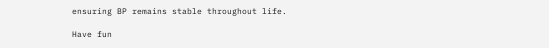ensuring BP remains stable throughout life.

Have fun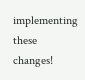implementing these changes!